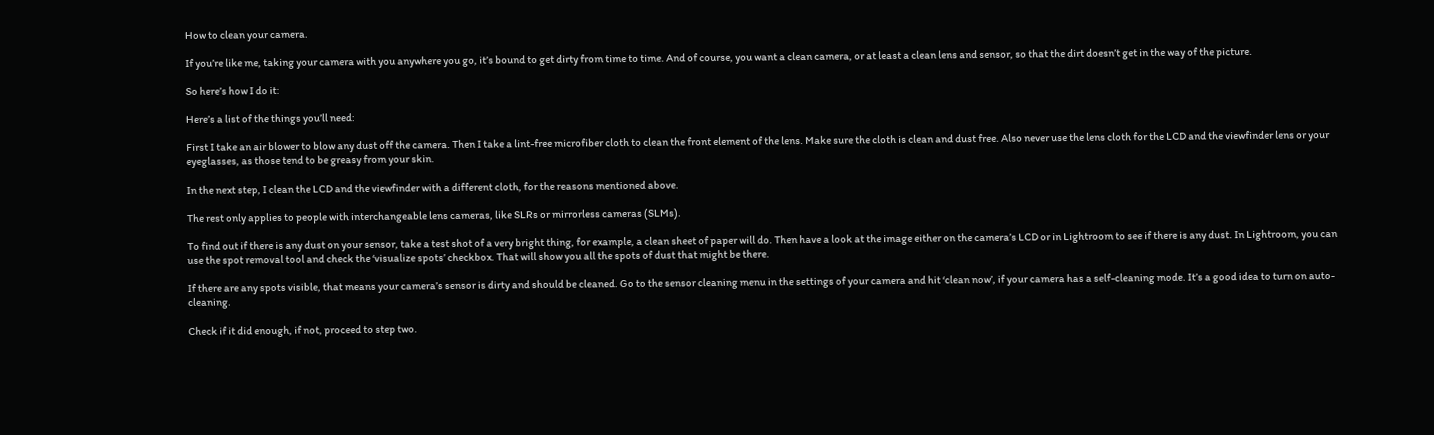How to clean your camera.

If you’re like me, taking your camera with you anywhere you go, it’s bound to get dirty from time to time. And of course, you want a clean camera, or at least a clean lens and sensor, so that the dirt doesn’t get in the way of the picture.

So here’s how I do it:

Here’s a list of the things you’ll need:

First I take an air blower to blow any dust off the camera. Then I take a lint-free microfiber cloth to clean the front element of the lens. Make sure the cloth is clean and dust free. Also never use the lens cloth for the LCD and the viewfinder lens or your eyeglasses, as those tend to be greasy from your skin.

In the next step, I clean the LCD and the viewfinder with a different cloth, for the reasons mentioned above.

The rest only applies to people with interchangeable lens cameras, like SLRs or mirrorless cameras (SLMs).

To find out if there is any dust on your sensor, take a test shot of a very bright thing, for example, a clean sheet of paper will do. Then have a look at the image either on the camera’s LCD or in Lightroom to see if there is any dust. In Lightroom, you can use the spot removal tool and check the ‘visualize spots’ checkbox. That will show you all the spots of dust that might be there.

If there are any spots visible, that means your camera’s sensor is dirty and should be cleaned. Go to the sensor cleaning menu in the settings of your camera and hit ‘clean now’, if your camera has a self-cleaning mode. It’s a good idea to turn on auto-cleaning.

Check if it did enough, if not, proceed to step two.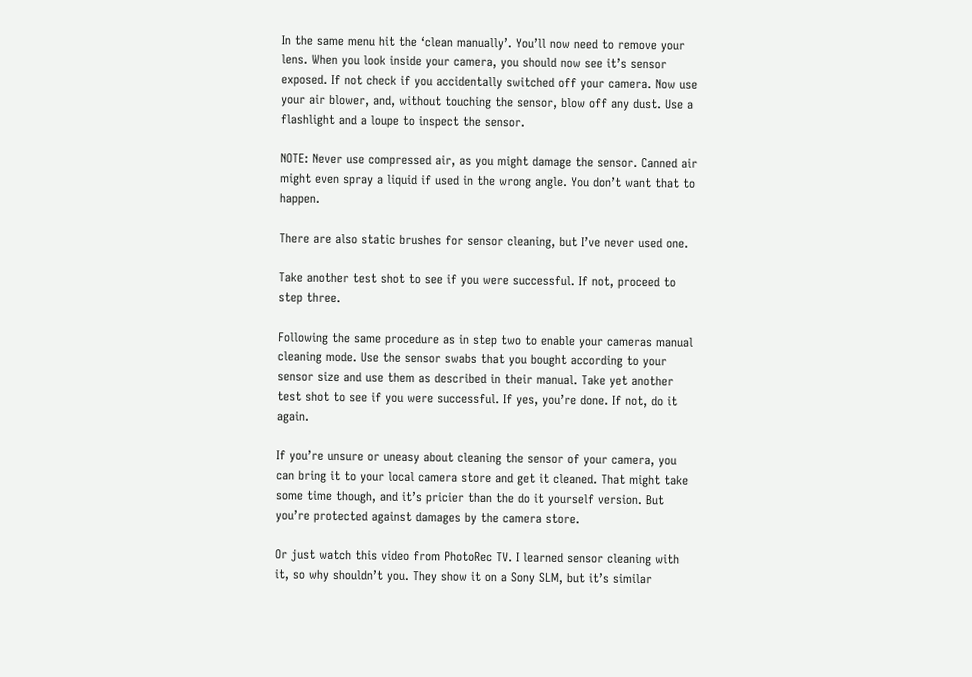In the same menu hit the ‘clean manually’. You’ll now need to remove your lens. When you look inside your camera, you should now see it’s sensor exposed. If not check if you accidentally switched off your camera. Now use your air blower, and, without touching the sensor, blow off any dust. Use a flashlight and a loupe to inspect the sensor.

NOTE: Never use compressed air, as you might damage the sensor. Canned air might even spray a liquid if used in the wrong angle. You don’t want that to happen.

There are also static brushes for sensor cleaning, but I’ve never used one.

Take another test shot to see if you were successful. If not, proceed to step three.

Following the same procedure as in step two to enable your cameras manual cleaning mode. Use the sensor swabs that you bought according to your sensor size and use them as described in their manual. Take yet another test shot to see if you were successful. If yes, you’re done. If not, do it again.

If you’re unsure or uneasy about cleaning the sensor of your camera, you can bring it to your local camera store and get it cleaned. That might take some time though, and it’s pricier than the do it yourself version. But you’re protected against damages by the camera store.

Or just watch this video from PhotoRec TV. I learned sensor cleaning with it, so why shouldn’t you. They show it on a Sony SLM, but it’s similar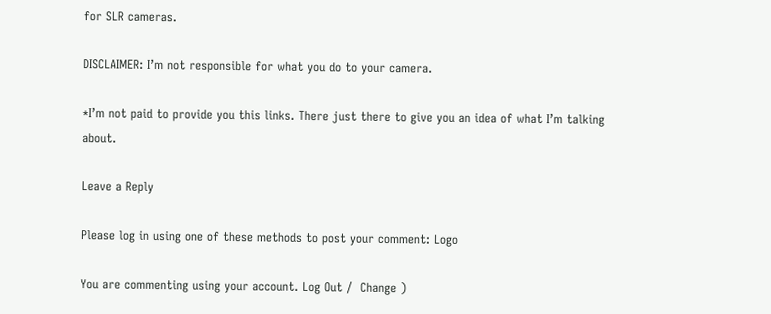for SLR cameras.

DISCLAIMER: I’m not responsible for what you do to your camera.

*I’m not paid to provide you this links. There just there to give you an idea of what I’m talking about.

Leave a Reply

Please log in using one of these methods to post your comment: Logo

You are commenting using your account. Log Out /  Change )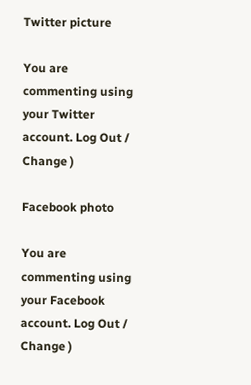Twitter picture

You are commenting using your Twitter account. Log Out /  Change )

Facebook photo

You are commenting using your Facebook account. Log Out /  Change )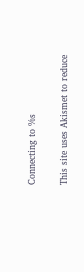Connecting to %s

This site uses Akismet to reduce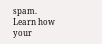spam. Learn how your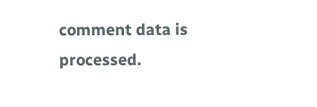comment data is processed.